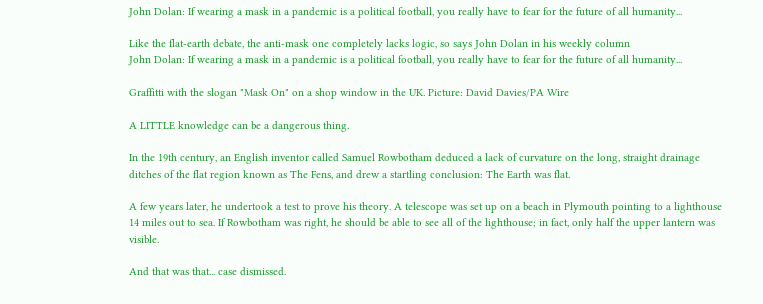John Dolan: If wearing a mask in a pandemic is a political football, you really have to fear for the future of all humanity...

Like the flat-earth debate, the anti-mask one completely lacks logic, so says John Dolan in his weekly column
John Dolan: If wearing a mask in a pandemic is a political football, you really have to fear for the future of all humanity...

Graffitti with the slogan "Mask On" on a shop window in the UK. Picture: David Davies/PA Wire

A LITTLE knowledge can be a dangerous thing.

In the 19th century, an English inventor called Samuel Rowbotham deduced a lack of curvature on the long, straight drainage ditches of the flat region known as The Fens, and drew a startling conclusion: The Earth was flat.

A few years later, he undertook a test to prove his theory. A telescope was set up on a beach in Plymouth pointing to a lighthouse 14 miles out to sea. If Rowbotham was right, he should be able to see all of the lighthouse; in fact, only half the upper lantern was visible.

And that was that... case dismissed.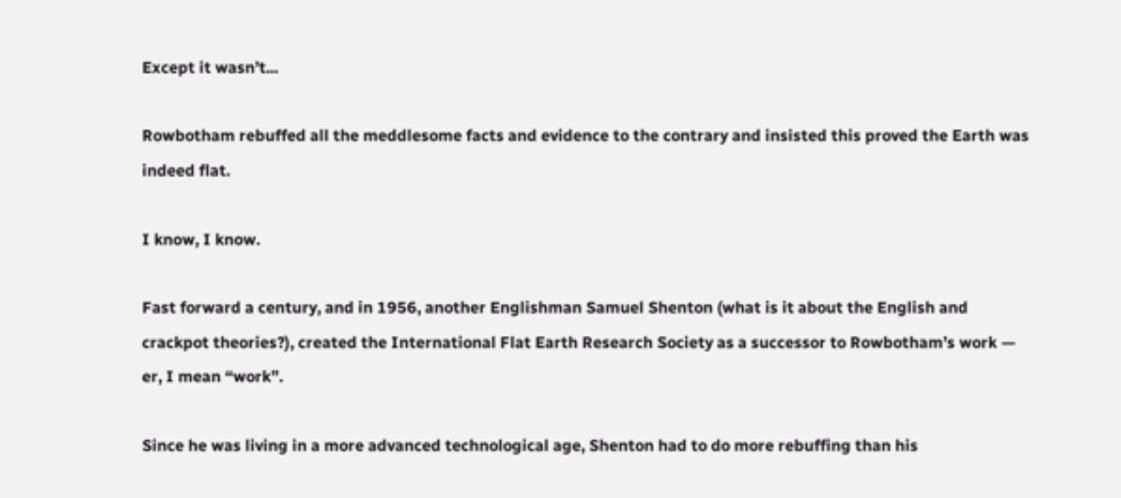Except it wasn’t...

Rowbotham rebuffed all the meddlesome facts and evidence to the contrary and insisted this proved the Earth was indeed flat.

I know, I know.

Fast forward a century, and in 1956, another Englishman Samuel Shenton (what is it about the English and crackpot theories?), created the International Flat Earth Research Society as a successor to Rowbotham’s work — er, I mean “work”.

Since he was living in a more advanced technological age, Shenton had to do more rebuffing than his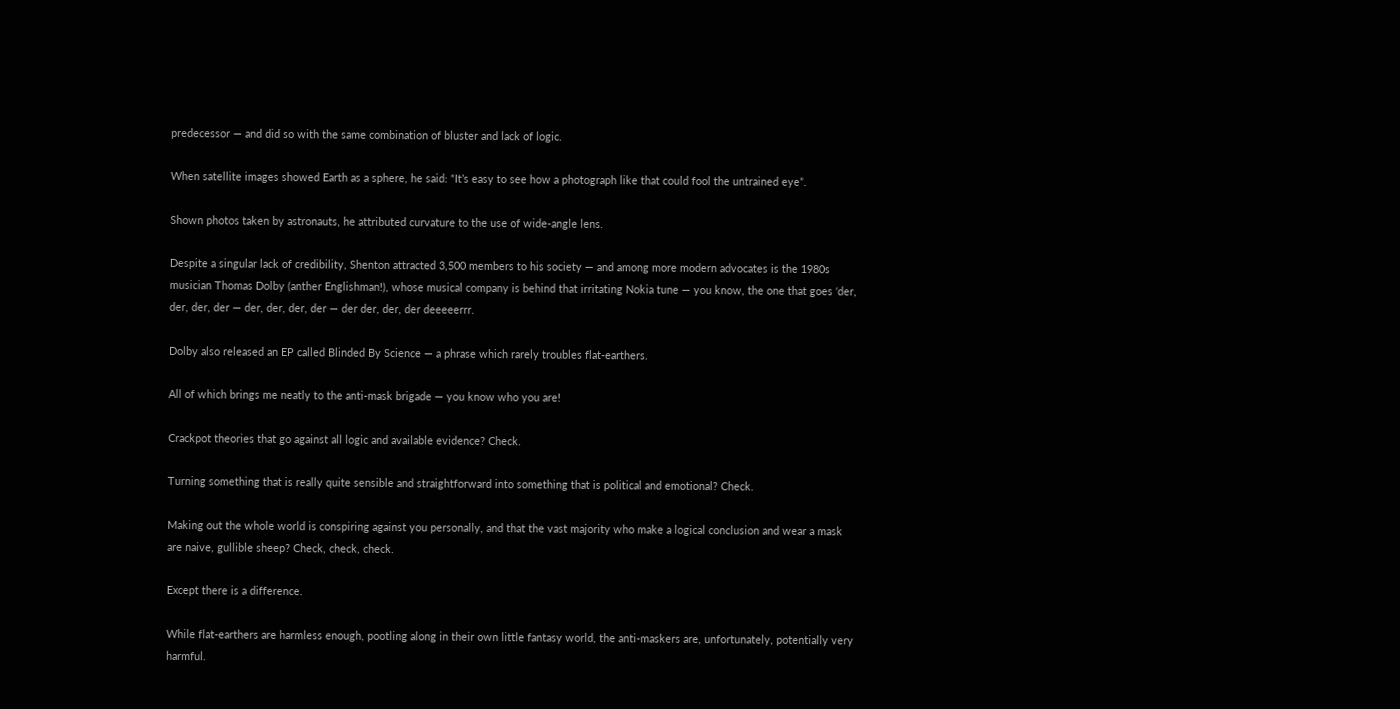predecessor — and did so with the same combination of bluster and lack of logic.

When satellite images showed Earth as a sphere, he said: “It’s easy to see how a photograph like that could fool the untrained eye”.

Shown photos taken by astronauts, he attributed curvature to the use of wide-angle lens.

Despite a singular lack of credibility, Shenton attracted 3,500 members to his society — and among more modern advocates is the 1980s musician Thomas Dolby (anther Englishman!), whose musical company is behind that irritating Nokia tune — you know, the one that goes ‘der, der, der, der — der, der, der, der — der der, der, der deeeeerrr.

Dolby also released an EP called Blinded By Science — a phrase which rarely troubles flat-earthers.

All of which brings me neatly to the anti-mask brigade — you know who you are!

Crackpot theories that go against all logic and available evidence? Check.

Turning something that is really quite sensible and straightforward into something that is political and emotional? Check.

Making out the whole world is conspiring against you personally, and that the vast majority who make a logical conclusion and wear a mask are naive, gullible sheep? Check, check, check.

Except there is a difference.

While flat-earthers are harmless enough, pootling along in their own little fantasy world, the anti-maskers are, unfortunately, potentially very harmful.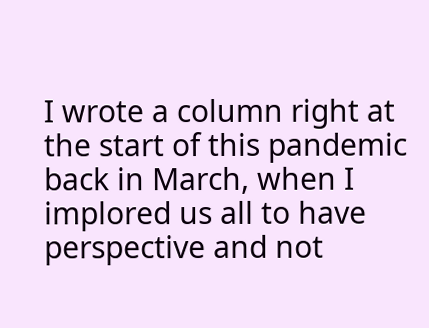I wrote a column right at the start of this pandemic back in March, when I implored us all to have perspective and not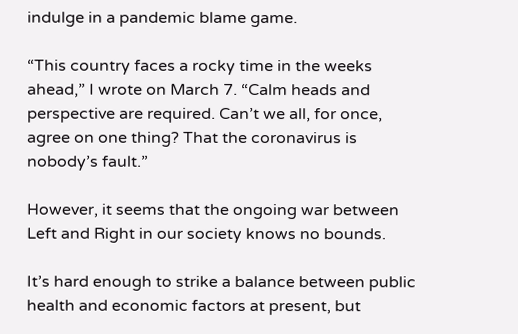indulge in a pandemic blame game.

“This country faces a rocky time in the weeks ahead,” I wrote on March 7. “Calm heads and perspective are required. Can’t we all, for once, agree on one thing? That the coronavirus is nobody’s fault.”

However, it seems that the ongoing war between Left and Right in our society knows no bounds.

It’s hard enough to strike a balance between public health and economic factors at present, but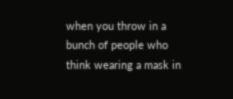when you throw in a bunch of people who think wearing a mask in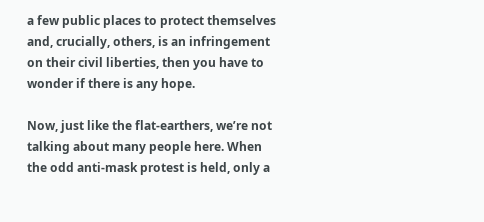a few public places to protect themselves and, crucially, others, is an infringement on their civil liberties, then you have to wonder if there is any hope.

Now, just like the flat-earthers, we’re not talking about many people here. When the odd anti-mask protest is held, only a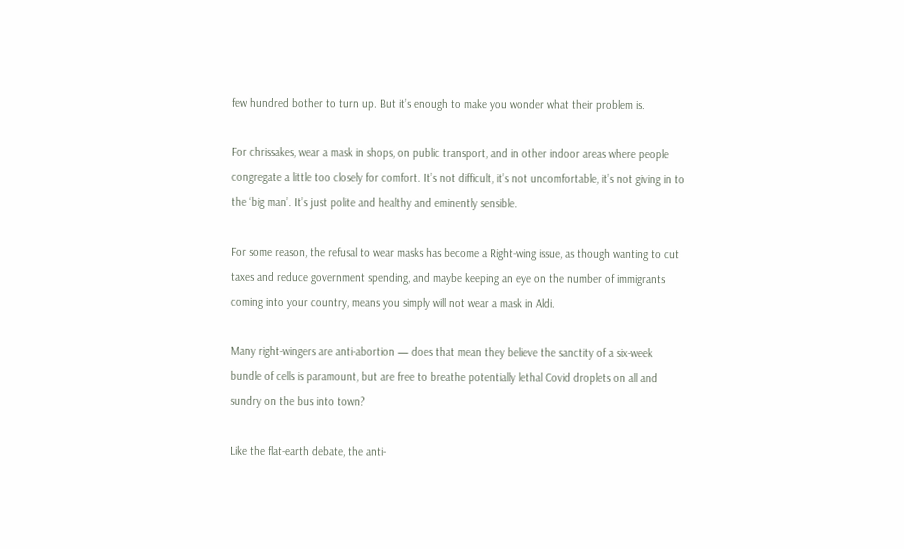few hundred bother to turn up. But it’s enough to make you wonder what their problem is.

For chrissakes, wear a mask in shops, on public transport, and in other indoor areas where people congregate a little too closely for comfort. It’s not difficult, it’s not uncomfortable, it’s not giving in to the ‘big man’. It’s just polite and healthy and eminently sensible.

For some reason, the refusal to wear masks has become a Right-wing issue, as though wanting to cut taxes and reduce government spending, and maybe keeping an eye on the number of immigrants coming into your country, means you simply will not wear a mask in Aldi.

Many right-wingers are anti-abortion — does that mean they believe the sanctity of a six-week bundle of cells is paramount, but are free to breathe potentially lethal Covid droplets on all and sundry on the bus into town?

Like the flat-earth debate, the anti-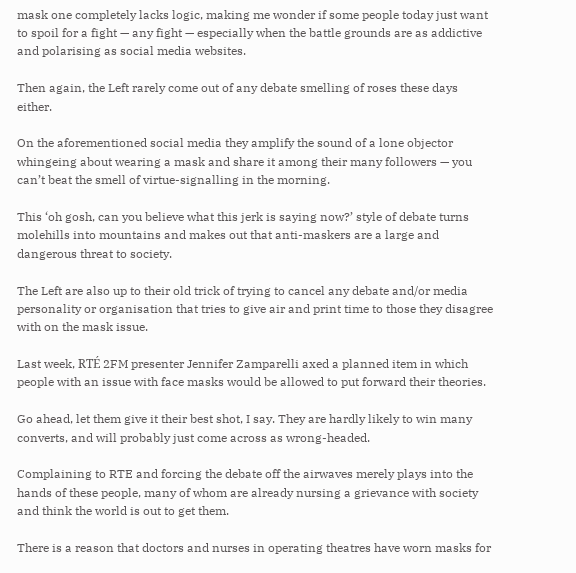mask one completely lacks logic, making me wonder if some people today just want to spoil for a fight — any fight — especially when the battle grounds are as addictive and polarising as social media websites.

Then again, the Left rarely come out of any debate smelling of roses these days either.

On the aforementioned social media they amplify the sound of a lone objector whingeing about wearing a mask and share it among their many followers — you can’t beat the smell of virtue-signalling in the morning.

This ‘oh gosh, can you believe what this jerk is saying now?’ style of debate turns molehills into mountains and makes out that anti-maskers are a large and dangerous threat to society.

The Left are also up to their old trick of trying to cancel any debate and/or media personality or organisation that tries to give air and print time to those they disagree with on the mask issue.

Last week, RTÉ 2FM presenter Jennifer Zamparelli axed a planned item in which people with an issue with face masks would be allowed to put forward their theories.

Go ahead, let them give it their best shot, I say. They are hardly likely to win many converts, and will probably just come across as wrong-headed.

Complaining to RTE and forcing the debate off the airwaves merely plays into the hands of these people, many of whom are already nursing a grievance with society and think the world is out to get them.

There is a reason that doctors and nurses in operating theatres have worn masks for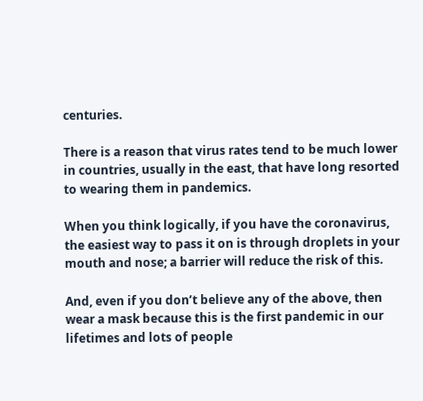centuries.

There is a reason that virus rates tend to be much lower in countries, usually in the east, that have long resorted to wearing them in pandemics.

When you think logically, if you have the coronavirus, the easiest way to pass it on is through droplets in your mouth and nose; a barrier will reduce the risk of this.

And, even if you don’t believe any of the above, then wear a mask because this is the first pandemic in our lifetimes and lots of people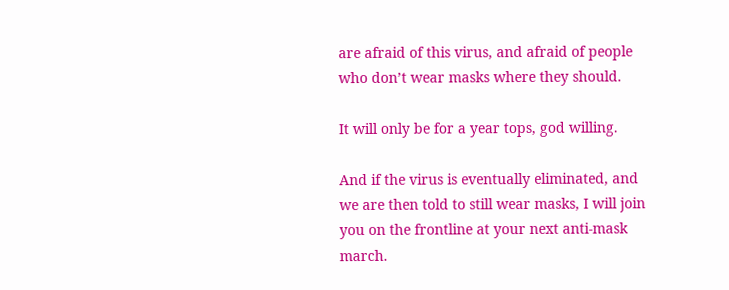are afraid of this virus, and afraid of people who don’t wear masks where they should.

It will only be for a year tops, god willing.

And if the virus is eventually eliminated, and we are then told to still wear masks, I will join you on the frontline at your next anti-mask march.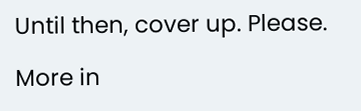Until then, cover up. Please.

More in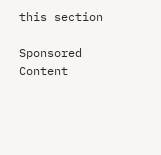this section

Sponsored Content